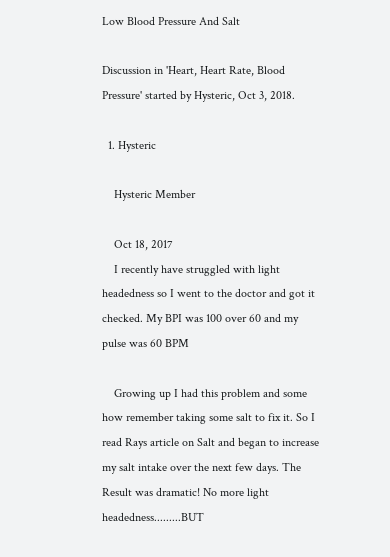Low Blood Pressure And Salt

Discussion in 'Heart, Heart Rate, Blood Pressure' started by Hysteric, Oct 3, 2018.

  1. Hysteric

    Hysteric Member

    Oct 18, 2017
    I recently have struggled with light headedness so I went to the doctor and got it checked. My BPI was 100 over 60 and my pulse was 60 BPM

    Growing up I had this problem and some how remember taking some salt to fix it. So I read Rays article on Salt and began to increase my salt intake over the next few days. The Result was dramatic! No more light headedness.........BUT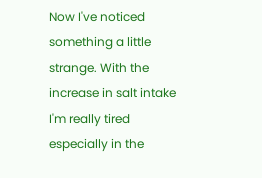Now I've noticed something a little strange. With the increase in salt intake I'm really tired especially in the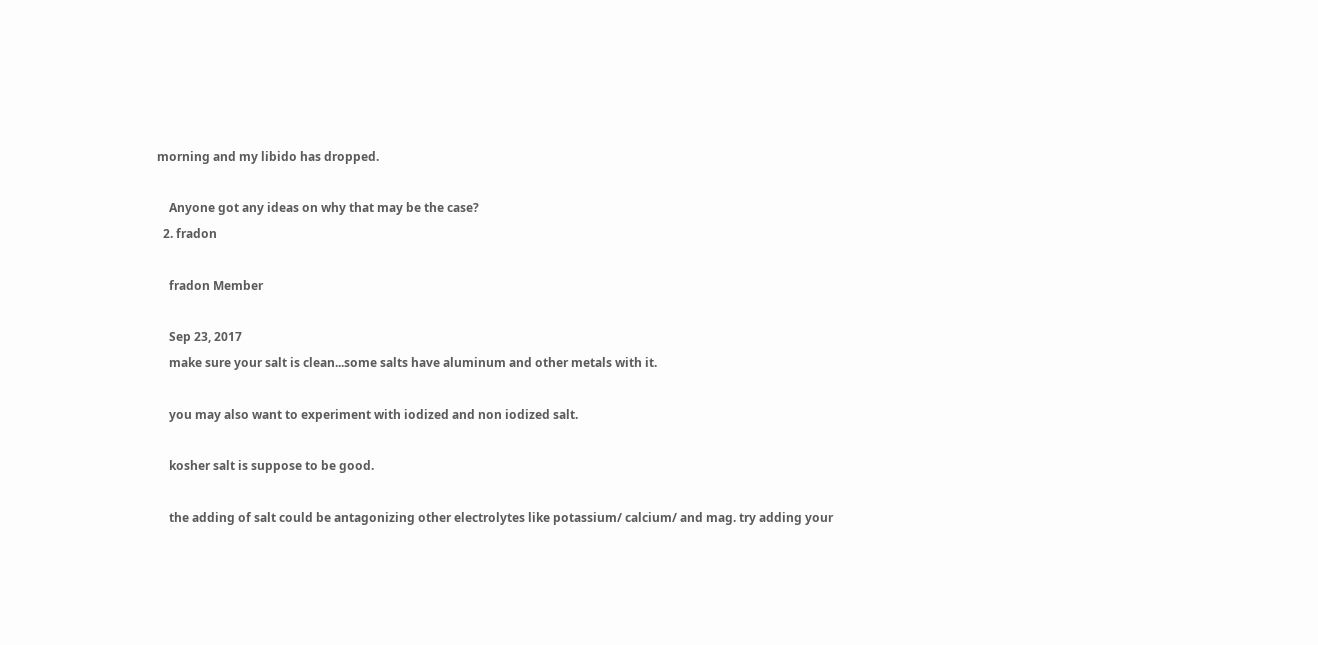morning and my libido has dropped.

    Anyone got any ideas on why that may be the case?
  2. fradon

    fradon Member

    Sep 23, 2017
    make sure your salt is clean...some salts have aluminum and other metals with it.

    you may also want to experiment with iodized and non iodized salt.

    kosher salt is suppose to be good.

    the adding of salt could be antagonizing other electrolytes like potassium/ calcium/ and mag. try adding your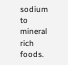sodium to mineral rich foods.